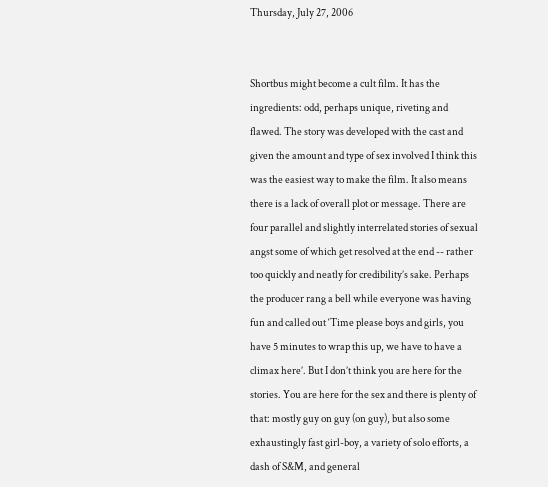Thursday, July 27, 2006


Shortbus might become a cult film. It has the ingredients: odd, perhaps unique, riveting and flawed. The story was developed with the cast and given the amount and type of sex involved I think this was the easiest way to make the film. It also means there is a lack of overall plot or message. There are four parallel and slightly interrelated stories of sexual angst some of which get resolved at the end -- rather too quickly and neatly for credibility’s sake. Perhaps the producer rang a bell while everyone was having fun and called out ‘Time please boys and girls, you have 5 minutes to wrap this up, we have to have a climax here’. But I don’t think you are here for the stories. You are here for the sex and there is plenty of that: mostly guy on guy (on guy), but also some exhaustingly fast girl-boy, a variety of solo efforts, a dash of S&M, and general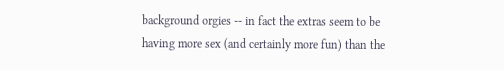background orgies -- in fact the extras seem to be having more sex (and certainly more fun) than the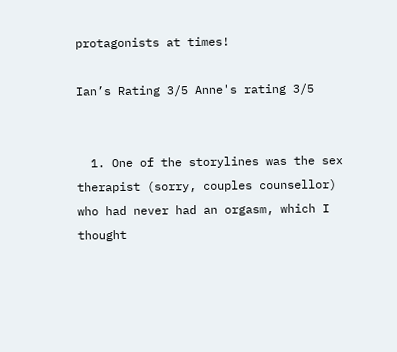protagonists at times!

Ian’s Rating 3/5 Anne's rating 3/5


  1. One of the storylines was the sex therapist (sorry, couples counsellor) who had never had an orgasm, which I thought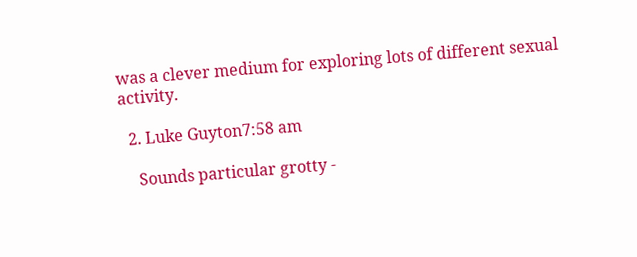was a clever medium for exploring lots of different sexual activity.

  2. Luke Guyton7:58 am

    Sounds particular grotty -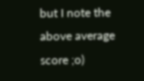but I note the above average score ;o)